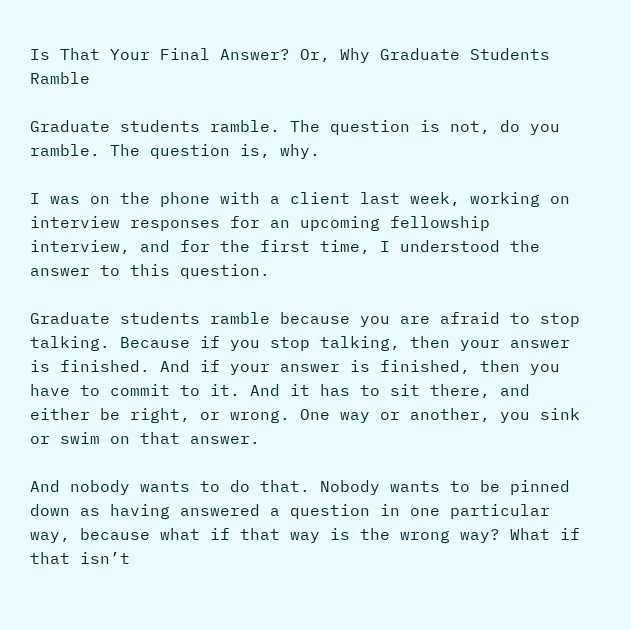Is That Your Final Answer? Or, Why Graduate Students Ramble

Graduate students ramble. The question is not, do you ramble. The question is, why.

I was on the phone with a client last week, working on interview responses for an upcoming fellowship interview, and for the first time, I understood the answer to this question.

Graduate students ramble because you are afraid to stop talking. Because if you stop talking, then your answer is finished. And if your answer is finished, then you have to commit to it. And it has to sit there, and either be right, or wrong. One way or another, you sink or swim on that answer.

And nobody wants to do that. Nobody wants to be pinned down as having answered a question in one particular way, because what if that way is the wrong way? What if that isn’t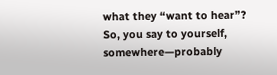what they “want to hear”? So, you say to yourself, somewhere—probably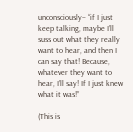unconsciously– “if I just keep talking, maybe I’ll suss out what they really want to hear, and then I can say that! Because, whatever they want to hear, I’ll say! If I just knew what it was!”

(This is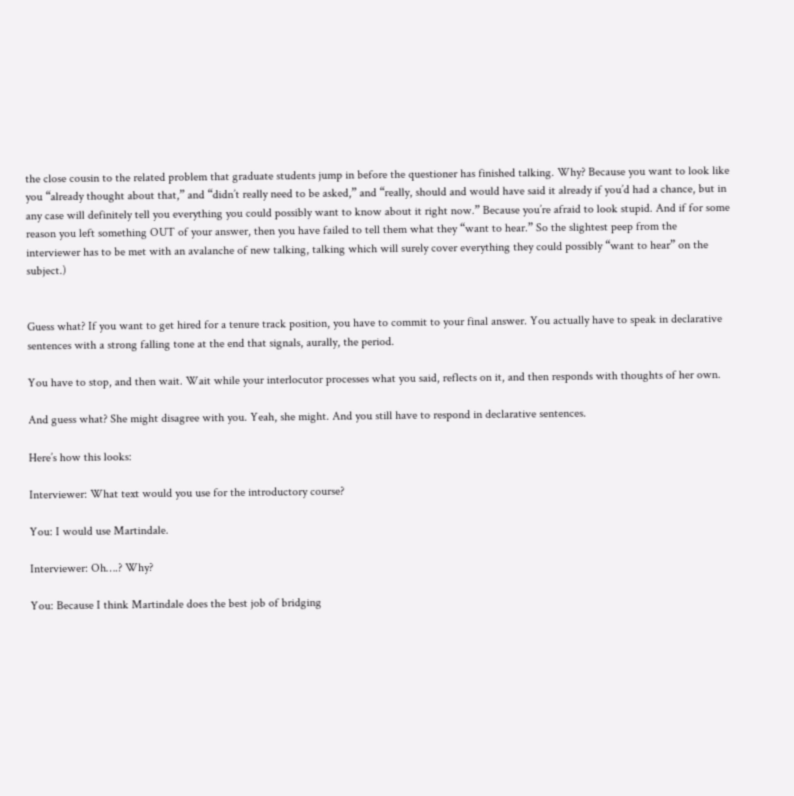the close cousin to the related problem that graduate students jump in before the questioner has finished talking. Why? Because you want to look like you “already thought about that,” and “didn’t really need to be asked,” and “really, should and would have said it already if you’d had a chance, but in any case will definitely tell you everything you could possibly want to know about it right now.” Because you’re afraid to look stupid. And if for some reason you left something OUT of your answer, then you have failed to tell them what they “want to hear.” So the slightest peep from the interviewer has to be met with an avalanche of new talking, talking which will surely cover everything they could possibly “want to hear” on the subject.)


Guess what? If you want to get hired for a tenure track position, you have to commit to your final answer. You actually have to speak in declarative sentences with a strong falling tone at the end that signals, aurally, the period.

You have to stop, and then wait. Wait while your interlocutor processes what you said, reflects on it, and then responds with thoughts of her own.

And guess what? She might disagree with you. Yeah, she might. And you still have to respond in declarative sentences.

Here’s how this looks:

Interviewer: What text would you use for the introductory course?

You: I would use Martindale.

Interviewer: Oh….? Why?

You: Because I think Martindale does the best job of bridging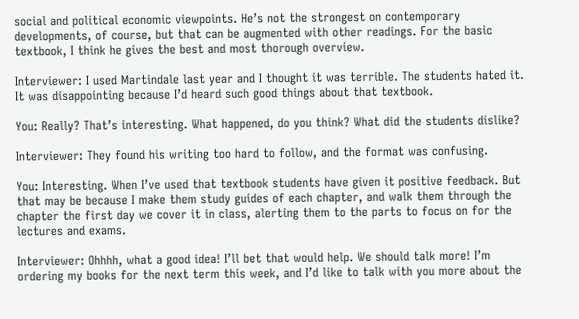social and political economic viewpoints. He’s not the strongest on contemporary developments, of course, but that can be augmented with other readings. For the basic textbook, I think he gives the best and most thorough overview.

Interviewer: I used Martindale last year and I thought it was terrible. The students hated it. It was disappointing because I’d heard such good things about that textbook.

You: Really? That’s interesting. What happened, do you think? What did the students dislike?

Interviewer: They found his writing too hard to follow, and the format was confusing.

You: Interesting. When I’ve used that textbook students have given it positive feedback. But that may be because I make them study guides of each chapter, and walk them through the chapter the first day we cover it in class, alerting them to the parts to focus on for the lectures and exams.

Interviewer: Ohhhh, what a good idea! I’ll bet that would help. We should talk more! I’m ordering my books for the next term this week, and I’d like to talk with you more about the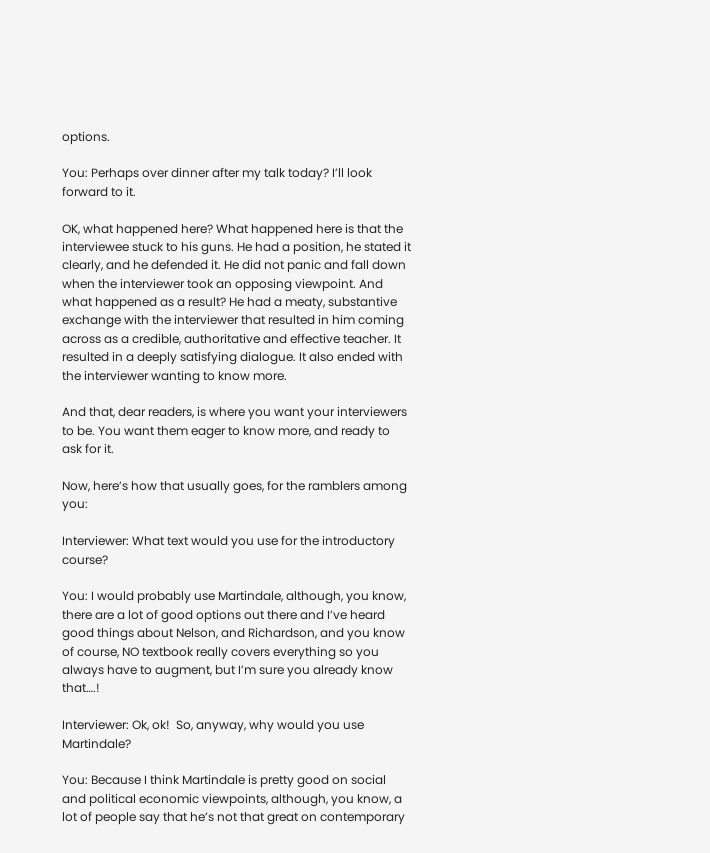options.

You: Perhaps over dinner after my talk today? I’ll look forward to it.

OK, what happened here? What happened here is that the interviewee stuck to his guns. He had a position, he stated it clearly, and he defended it. He did not panic and fall down when the interviewer took an opposing viewpoint. And what happened as a result? He had a meaty, substantive exchange with the interviewer that resulted in him coming across as a credible, authoritative and effective teacher. It resulted in a deeply satisfying dialogue. It also ended with the interviewer wanting to know more.

And that, dear readers, is where you want your interviewers to be. You want them eager to know more, and ready to ask for it.

Now, here’s how that usually goes, for the ramblers among you:

Interviewer: What text would you use for the introductory course?

You: I would probably use Martindale, although, you know, there are a lot of good options out there and I’ve heard good things about Nelson, and Richardson, and you know of course, NO textbook really covers everything so you always have to augment, but I’m sure you already know that….!

Interviewer: Ok, ok!  So, anyway, why would you use Martindale?

You: Because I think Martindale is pretty good on social and political economic viewpoints, although, you know, a lot of people say that he’s not that great on contemporary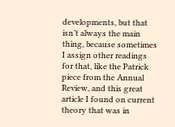developments, but that isn’t always the main thing, because sometimes I assign other readings for that, like the Patrick piece from the Annual Review, and this great article I found on current theory that was in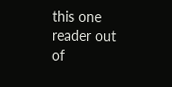this one reader out of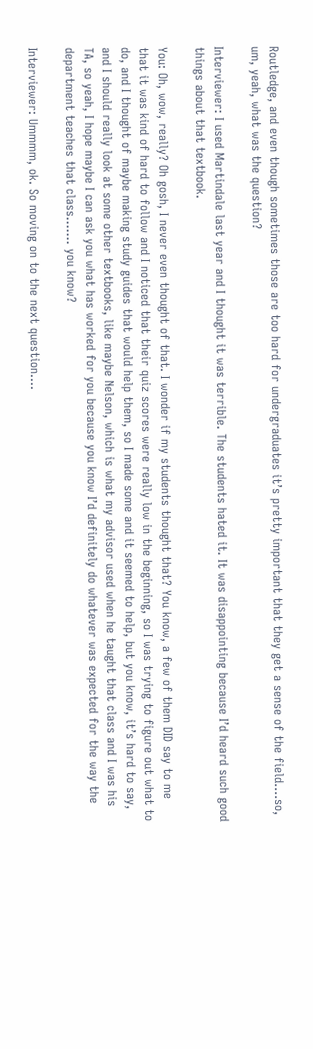Routledge, and even though sometimes those are too hard for undergraduates it’s pretty important that they get a sense of the field….so, um, yeah, what was the question?

Interviewer: I used Martindale last year and I thought it was terrible. The students hated it. It was disappointing because I’d heard such good things about that textbook.

You: Oh, wow, really? Oh gosh, I never even thought of that. I wonder if my students thought that? You know, a few of them DID say to me that it was kind of hard to follow and I noticed that their quiz scores were really low in the beginning, so I was trying to figure out what to do, and I thought of maybe making study guides that would help them, so I made some and it seemed to help, but you know, it’s hard to say, and I should really look at some other textbooks, like maybe Nelson, which is what my advisor used when he taught that class and I was his TA, so yeah, I hope maybe I can ask you what has worked for you because you know I’d definitely do whatever was expected for the way the department teaches that class……. you know?

Interviewer: Ummmm, ok. So moving on to the next question….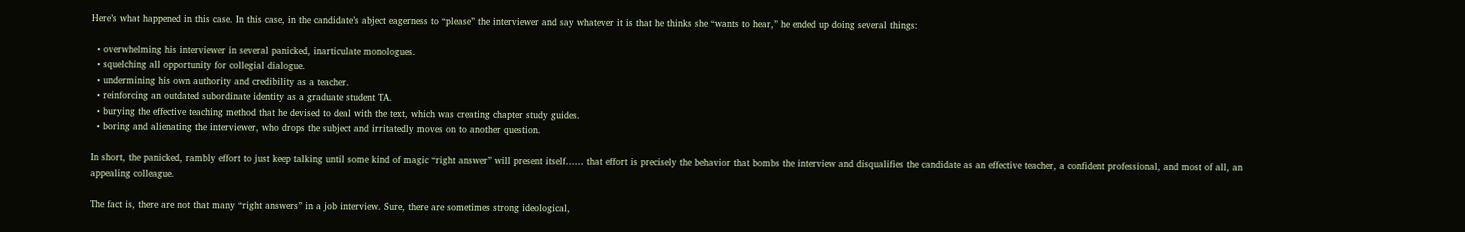Here’s what happened in this case. In this case, in the candidate’s abject eagerness to “please” the interviewer and say whatever it is that he thinks she “wants to hear,” he ended up doing several things:

  • overwhelming his interviewer in several panicked, inarticulate monologues.
  • squelching all opportunity for collegial dialogue.
  • undermining his own authority and credibility as a teacher.
  • reinforcing an outdated subordinate identity as a graduate student TA.
  • burying the effective teaching method that he devised to deal with the text, which was creating chapter study guides.
  • boring and alienating the interviewer, who drops the subject and irritatedly moves on to another question.

In short, the panicked, rambly effort to just keep talking until some kind of magic “right answer” will present itself…… that effort is precisely the behavior that bombs the interview and disqualifies the candidate as an effective teacher, a confident professional, and most of all, an appealing colleague.

The fact is, there are not that many “right answers” in a job interview. Sure, there are sometimes strong ideological,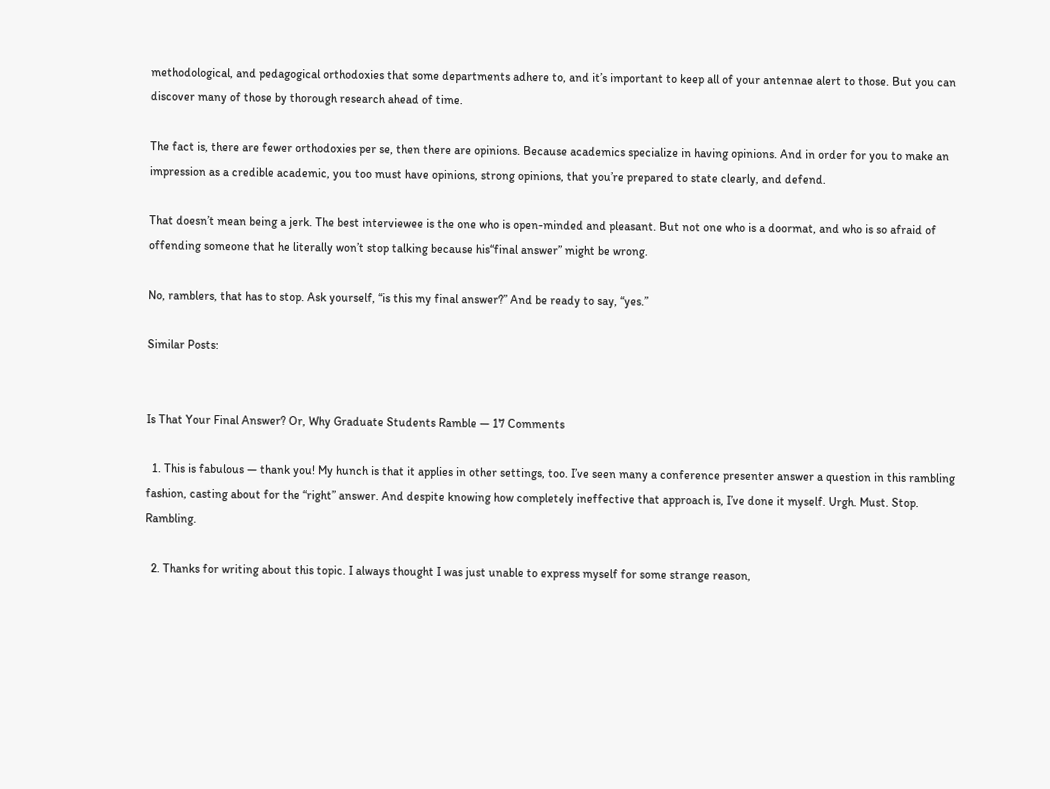methodological, and pedagogical orthodoxies that some departments adhere to, and it’s important to keep all of your antennae alert to those. But you can discover many of those by thorough research ahead of time.

The fact is, there are fewer orthodoxies per se, then there are opinions. Because academics specialize in having opinions. And in order for you to make an impression as a credible academic, you too must have opinions, strong opinions, that you’re prepared to state clearly, and defend.

That doesn’t mean being a jerk. The best interviewee is the one who is open-minded and pleasant. But not one who is a doormat, and who is so afraid of offending someone that he literally won’t stop talking because his“final answer” might be wrong.

No, ramblers, that has to stop. Ask yourself, “is this my final answer?” And be ready to say, “yes.”

Similar Posts:


Is That Your Final Answer? Or, Why Graduate Students Ramble — 17 Comments

  1. This is fabulous — thank you! My hunch is that it applies in other settings, too. I’ve seen many a conference presenter answer a question in this rambling fashion, casting about for the “right” answer. And despite knowing how completely ineffective that approach is, I’ve done it myself. Urgh. Must. Stop. Rambling.

  2. Thanks for writing about this topic. I always thought I was just unable to express myself for some strange reason,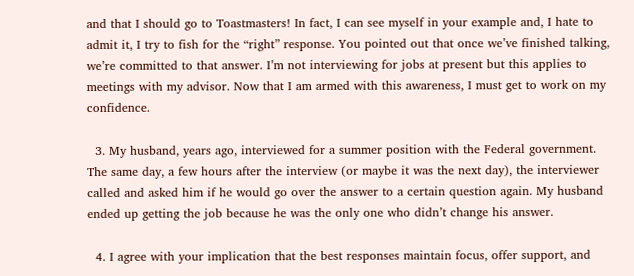and that I should go to Toastmasters! In fact, I can see myself in your example and, I hate to admit it, I try to fish for the “right” response. You pointed out that once we’ve finished talking, we’re committed to that answer. I’m not interviewing for jobs at present but this applies to meetings with my advisor. Now that I am armed with this awareness, I must get to work on my confidence.

  3. My husband, years ago, interviewed for a summer position with the Federal government. The same day, a few hours after the interview (or maybe it was the next day), the interviewer called and asked him if he would go over the answer to a certain question again. My husband ended up getting the job because he was the only one who didn’t change his answer.

  4. I agree with your implication that the best responses maintain focus, offer support, and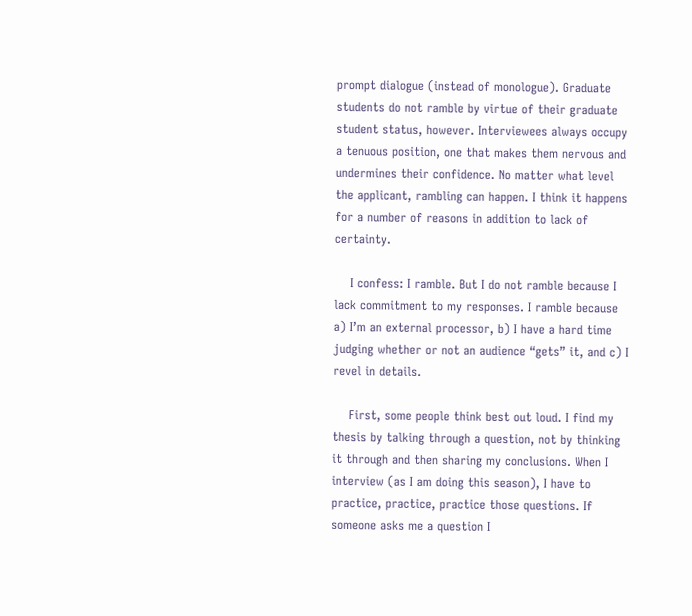prompt dialogue (instead of monologue). Graduate students do not ramble by virtue of their graduate student status, however. Interviewees always occupy a tenuous position, one that makes them nervous and undermines their confidence. No matter what level the applicant, rambling can happen. I think it happens for a number of reasons in addition to lack of certainty.

    I confess: I ramble. But I do not ramble because I lack commitment to my responses. I ramble because a) I’m an external processor, b) I have a hard time judging whether or not an audience “gets” it, and c) I revel in details.

    First, some people think best out loud. I find my thesis by talking through a question, not by thinking it through and then sharing my conclusions. When I interview (as I am doing this season), I have to practice, practice, practice those questions. If someone asks me a question I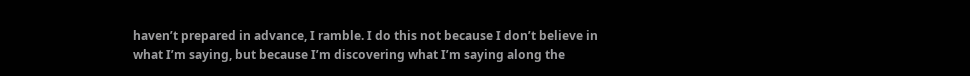haven’t prepared in advance, I ramble. I do this not because I don’t believe in what I’m saying, but because I’m discovering what I’m saying along the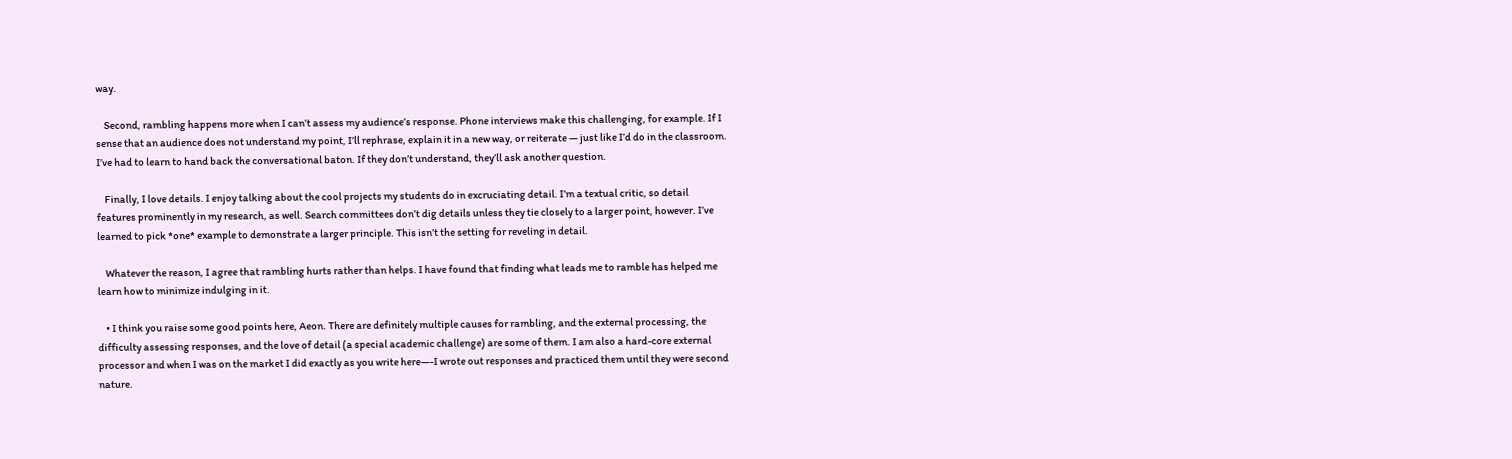way.

    Second, rambling happens more when I can’t assess my audience’s response. Phone interviews make this challenging, for example. If I sense that an audience does not understand my point, I’ll rephrase, explain it in a new way, or reiterate — just like I’d do in the classroom. I’ve had to learn to hand back the conversational baton. If they don’t understand, they’ll ask another question.

    Finally, I love details. I enjoy talking about the cool projects my students do in excruciating detail. I’m a textual critic, so detail features prominently in my research, as well. Search committees don’t dig details unless they tie closely to a larger point, however. I’ve learned to pick *one* example to demonstrate a larger principle. This isn’t the setting for reveling in detail.

    Whatever the reason, I agree that rambling hurts rather than helps. I have found that finding what leads me to ramble has helped me learn how to minimize indulging in it.

    • I think you raise some good points here, Aeon. There are definitely multiple causes for rambling, and the external processing, the difficulty assessing responses, and the love of detail (a special academic challenge) are some of them. I am also a hard-core external processor and when I was on the market I did exactly as you write here—-I wrote out responses and practiced them until they were second nature.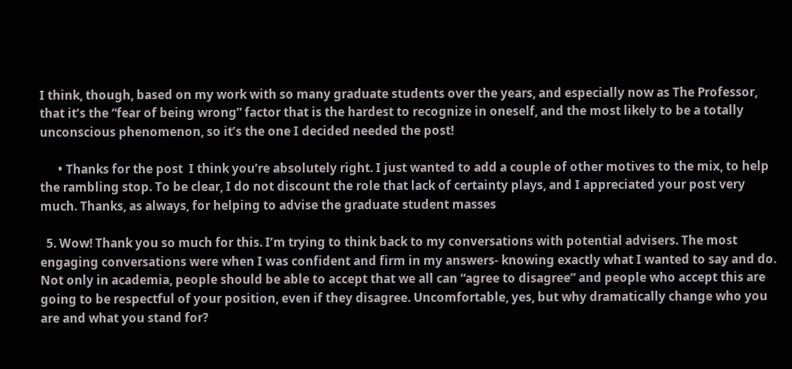I think, though, based on my work with so many graduate students over the years, and especially now as The Professor, that it’s the “fear of being wrong” factor that is the hardest to recognize in oneself, and the most likely to be a totally unconscious phenomenon, so it’s the one I decided needed the post!

      • Thanks for the post  I think you’re absolutely right. I just wanted to add a couple of other motives to the mix, to help the rambling stop. To be clear, I do not discount the role that lack of certainty plays, and I appreciated your post very much. Thanks, as always, for helping to advise the graduate student masses

  5. Wow! Thank you so much for this. I’m trying to think back to my conversations with potential advisers. The most engaging conversations were when I was confident and firm in my answers- knowing exactly what I wanted to say and do. Not only in academia, people should be able to accept that we all can “agree to disagree” and people who accept this are going to be respectful of your position, even if they disagree. Uncomfortable, yes, but why dramatically change who you are and what you stand for?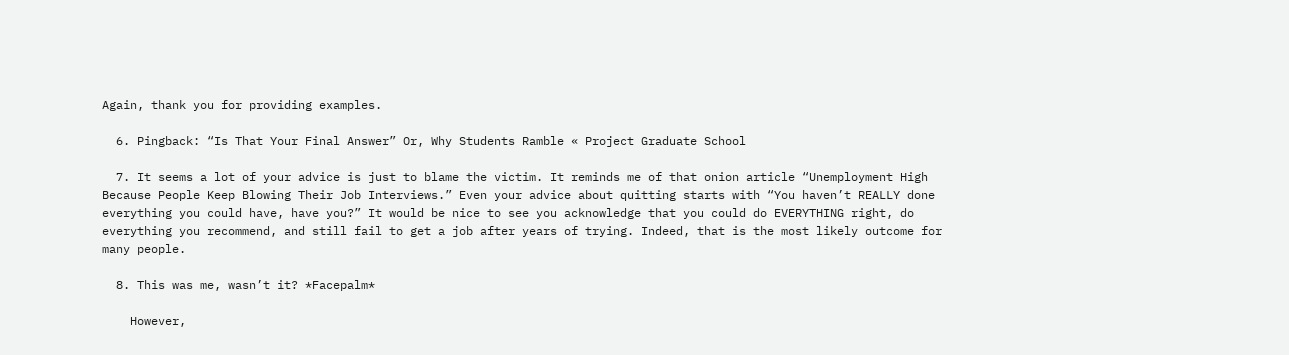Again, thank you for providing examples.

  6. Pingback: “Is That Your Final Answer” Or, Why Students Ramble « Project Graduate School

  7. It seems a lot of your advice is just to blame the victim. It reminds me of that onion article “Unemployment High Because People Keep Blowing Their Job Interviews.” Even your advice about quitting starts with “You haven’t REALLY done everything you could have, have you?” It would be nice to see you acknowledge that you could do EVERYTHING right, do everything you recommend, and still fail to get a job after years of trying. Indeed, that is the most likely outcome for many people.

  8. This was me, wasn’t it? *Facepalm*

    However,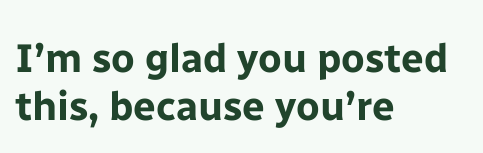I’m so glad you posted this, because you’re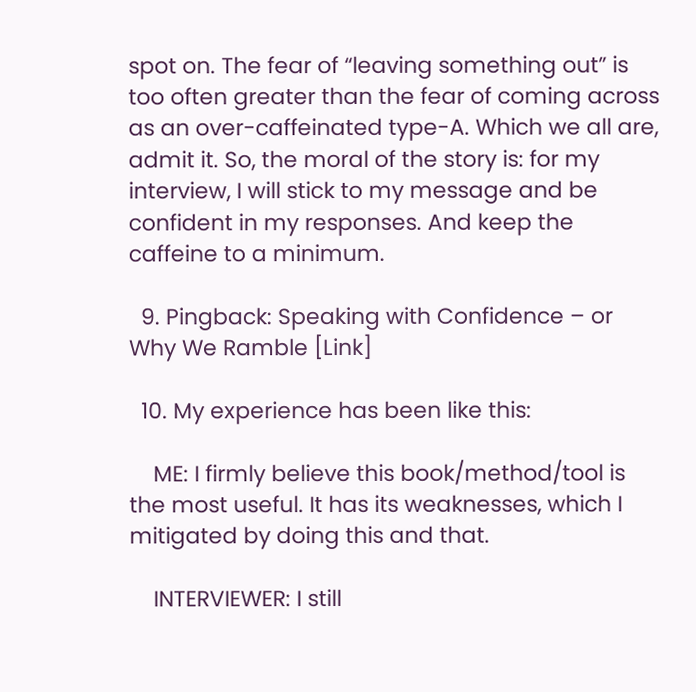spot on. The fear of “leaving something out” is too often greater than the fear of coming across as an over-caffeinated type-A. Which we all are, admit it. So, the moral of the story is: for my interview, I will stick to my message and be confident in my responses. And keep the caffeine to a minimum.

  9. Pingback: Speaking with Confidence – or Why We Ramble [Link]

  10. My experience has been like this:

    ME: I firmly believe this book/method/tool is the most useful. It has its weaknesses, which I mitigated by doing this and that.

    INTERVIEWER: I still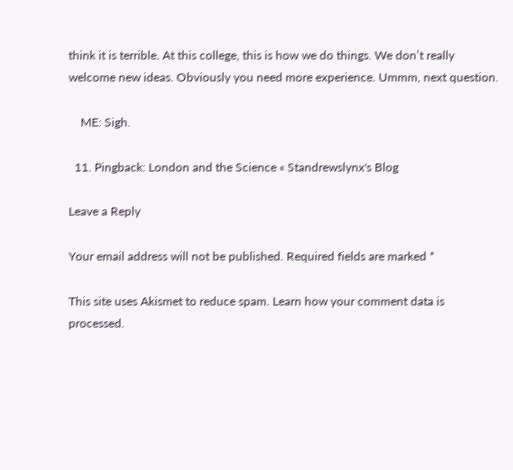think it is terrible. At this college, this is how we do things. We don’t really welcome new ideas. Obviously you need more experience. Ummm, next question.

    ME: Sigh.

  11. Pingback: London and the Science « Standrewslynx's Blog

Leave a Reply

Your email address will not be published. Required fields are marked *

This site uses Akismet to reduce spam. Learn how your comment data is processed.